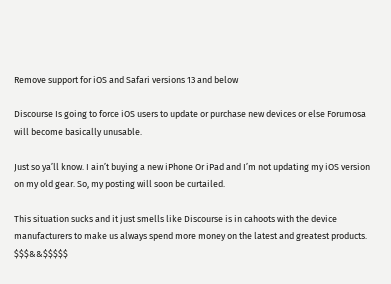Remove support for iOS and Safari versions 13 and below

Discourse Is going to force iOS users to update or purchase new devices or else Forumosa will become basically unusable.

Just so ya’ll know. I ain’t buying a new iPhone Or iPad and I’m not updating my iOS version on my old gear. So, my posting will soon be curtailed.

This situation sucks and it just smells like Discourse is in cahoots with the device manufacturers to make us always spend more money on the latest and greatest products. $$$&&$$$$$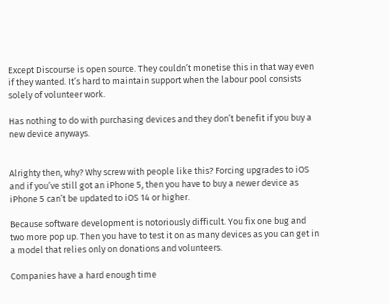Except Discourse is open source. They couldn’t monetise this in that way even if they wanted. It’s hard to maintain support when the labour pool consists solely of volunteer work.

Has nothing to do with purchasing devices and they don’t benefit if you buy a new device anyways.


Alrighty then, why? Why screw with people like this? Forcing upgrades to iOS and if you’ve still got an iPhone 5, then you have to buy a newer device as iPhone 5 can’t be updated to iOS 14 or higher.

Because software development is notoriously difficult. You fix one bug and two more pop up. Then you have to test it on as many devices as you can get in a model that relies only on donations and volunteers.

Companies have a hard enough time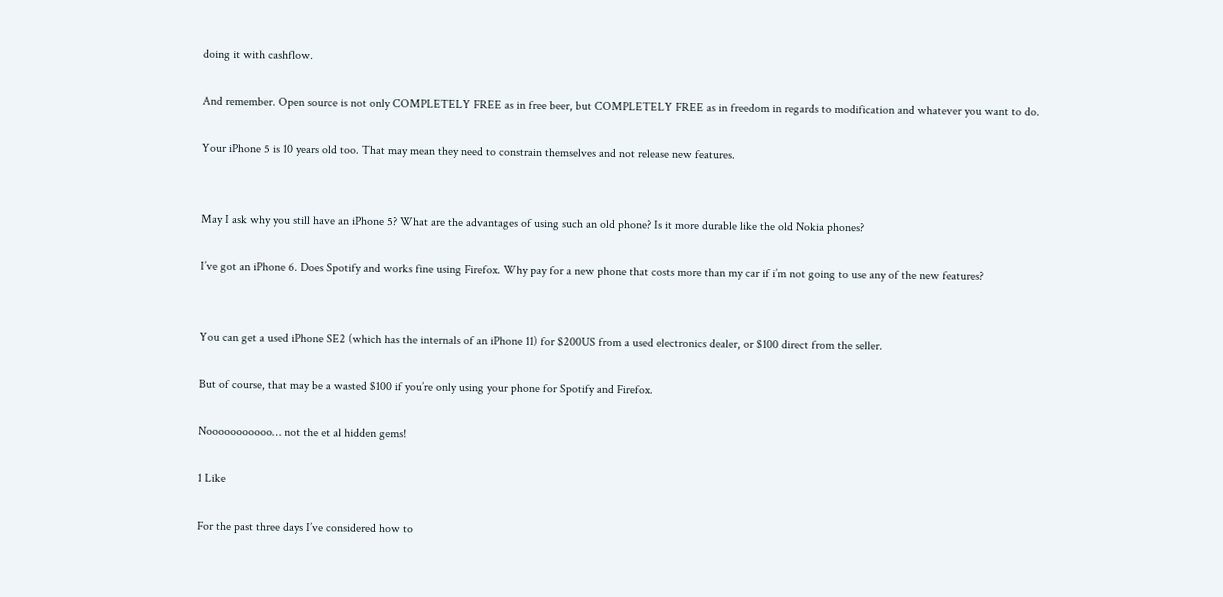doing it with cashflow.

And remember. Open source is not only COMPLETELY FREE as in free beer, but COMPLETELY FREE as in freedom in regards to modification and whatever you want to do.

Your iPhone 5 is 10 years old too. That may mean they need to constrain themselves and not release new features.


May I ask why you still have an iPhone 5? What are the advantages of using such an old phone? Is it more durable like the old Nokia phones?

I’ve got an iPhone 6. Does Spotify and works fine using Firefox. Why pay for a new phone that costs more than my car if i’m not going to use any of the new features?


You can get a used iPhone SE2 (which has the internals of an iPhone 11) for $200US from a used electronics dealer, or $100 direct from the seller.

But of course, that may be a wasted $100 if you’re only using your phone for Spotify and Firefox.

Nooooooooooo… not the et al hidden gems!

1 Like

For the past three days I’ve considered how to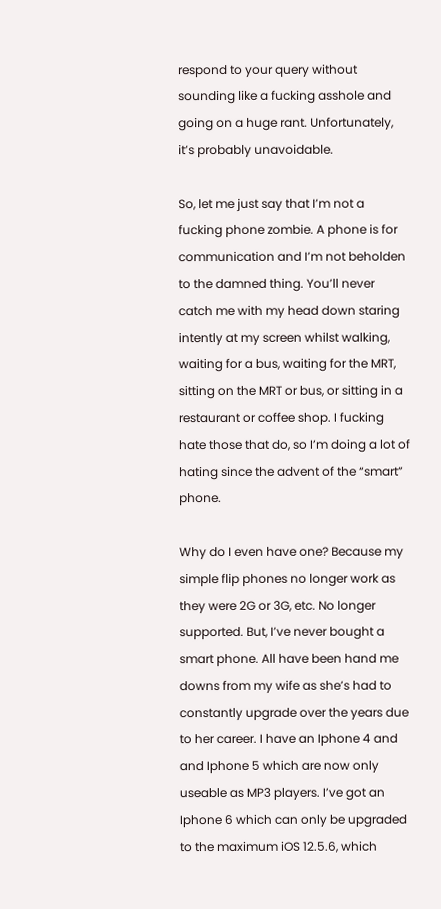respond to your query without sounding like a fucking asshole and going on a huge rant. Unfortunately, it’s probably unavoidable.

So, let me just say that I’m not a fucking phone zombie. A phone is for communication and I’m not beholden to the damned thing. You’ll never catch me with my head down staring intently at my screen whilst walking, waiting for a bus, waiting for the MRT, sitting on the MRT or bus, or sitting in a restaurant or coffee shop. I fucking hate those that do, so I’m doing a lot of hating since the advent of the “smart” phone.

Why do I even have one? Because my simple flip phones no longer work as they were 2G or 3G, etc. No longer supported. But, I’ve never bought a smart phone. All have been hand me downs from my wife as she’s had to constantly upgrade over the years due to her career. I have an Iphone 4 and and Iphone 5 which are now only useable as MP3 players. I’ve got an Iphone 6 which can only be upgraded to the maximum iOS 12.5.6, which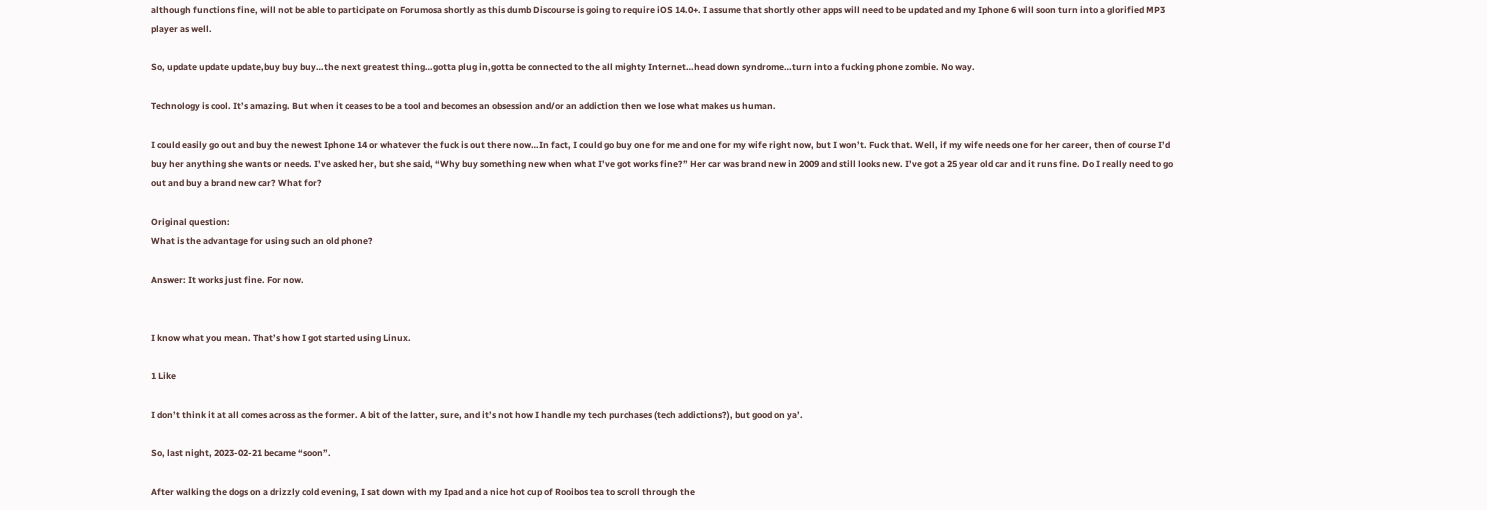although functions fine, will not be able to participate on Forumosa shortly as this dumb Discourse is going to require iOS 14.0+. I assume that shortly other apps will need to be updated and my Iphone 6 will soon turn into a glorified MP3 player as well.

So, update update update,buy buy buy…the next greatest thing…gotta plug in,gotta be connected to the all mighty Internet…head down syndrome…turn into a fucking phone zombie. No way.

Technology is cool. It’s amazing. But when it ceases to be a tool and becomes an obsession and/or an addiction then we lose what makes us human.

I could easily go out and buy the newest Iphone 14 or whatever the fuck is out there now…In fact, I could go buy one for me and one for my wife right now, but I won’t. Fuck that. Well, if my wife needs one for her career, then of course I’d buy her anything she wants or needs. I’ve asked her, but she said, “Why buy something new when what I’ve got works fine?” Her car was brand new in 2009 and still looks new. I’ve got a 25 year old car and it runs fine. Do I really need to go out and buy a brand new car? What for?

Original question:
What is the advantage for using such an old phone?

Answer: It works just fine. For now.


I know what you mean. That’s how I got started using Linux.

1 Like

I don’t think it at all comes across as the former. A bit of the latter, sure, and it’s not how I handle my tech purchases (tech addictions?), but good on ya’.

So, last night, 2023-02-21 became “soon”.

After walking the dogs on a drizzly cold evening, I sat down with my Ipad and a nice hot cup of Rooibos tea to scroll through the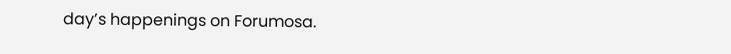day’s happenings on Forumosa.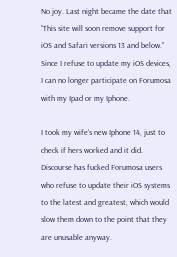No joy. Last night became the date that “This site will soon remove support for iOS and Safari versions 13 and below.” Since I refuse to update my iOS devices, I can no longer participate on Forumosa with my Ipad or my Iphone.

I took my wife’s new Iphone 14, just to check if hers worked and it did. Discourse has fucked Forumosa users who refuse to update their iOS systems to the latest and greatest, which would slow them down to the point that they are unusable anyway.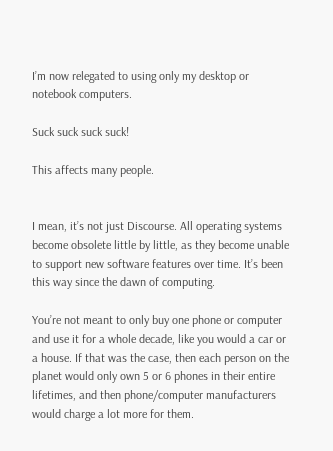I’m now relegated to using only my desktop or notebook computers.

Suck suck suck suck!

This affects many people.


I mean, it’s not just Discourse. All operating systems become obsolete little by little, as they become unable to support new software features over time. It’s been this way since the dawn of computing.

You’re not meant to only buy one phone or computer and use it for a whole decade, like you would a car or a house. If that was the case, then each person on the planet would only own 5 or 6 phones in their entire lifetimes, and then phone/computer manufacturers would charge a lot more for them.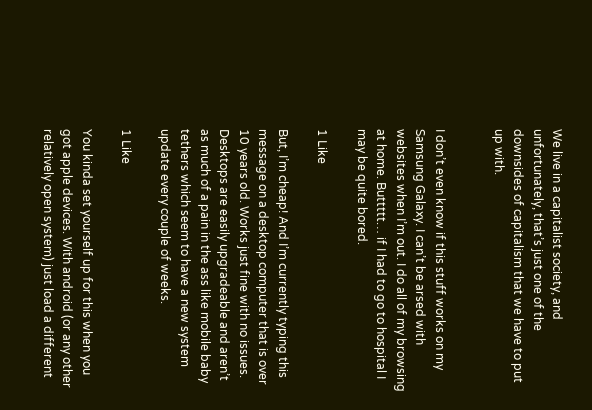We live in a capitalist society, and unfortunately, that’s just one of the downsides of capitalism that we have to put up with.


I don’t even know if this stuff works on my Samsung Galaxy. I can’t be arsed with websites when I’m out. I do all of my browsing at home. Buttttt… if I had to go to hospital I may be quite bored.

1 Like

But, I’m cheap! And I’m currently typing this message on a desktop computer that is over 10 years old. Works just fine with no issues. Desktops are easily upgradeable and aren’t as much of a pain in the ass like mobile baby tethers which seem to have a new system update every couple of weeks.

1 Like

You kinda set yourself up for this when you got apple devices. With android (or any other relatively open system) just load a different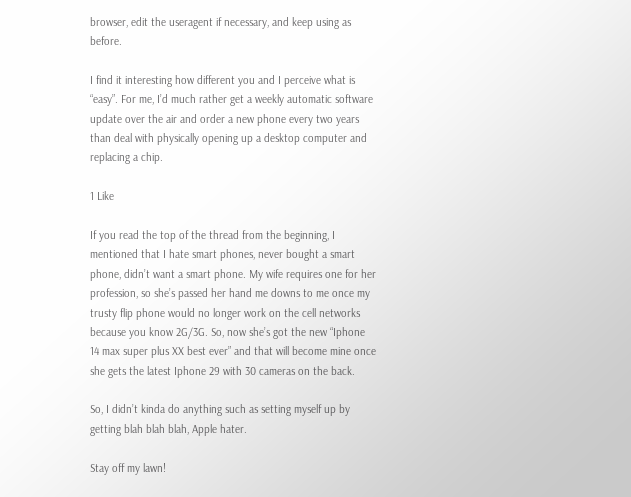browser, edit the useragent if necessary, and keep using as before.

I find it interesting how different you and I perceive what is “easy”. For me, I’d much rather get a weekly automatic software update over the air and order a new phone every two years than deal with physically opening up a desktop computer and replacing a chip.

1 Like

If you read the top of the thread from the beginning, I mentioned that I hate smart phones, never bought a smart phone, didn’t want a smart phone. My wife requires one for her profession, so she’s passed her hand me downs to me once my trusty flip phone would no longer work on the cell networks because you know 2G/3G. So, now she’s got the new “Iphone 14 max super plus XX best ever” and that will become mine once she gets the latest Iphone 29 with 30 cameras on the back.

So, I didn’t kinda do anything such as setting myself up by getting blah blah blah, Apple hater.

Stay off my lawn!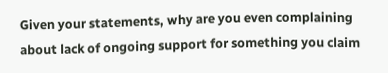Given your statements, why are you even complaining about lack of ongoing support for something you claim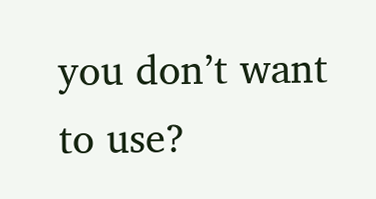you don’t want to use?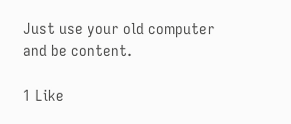Just use your old computer and be content.

1 Like